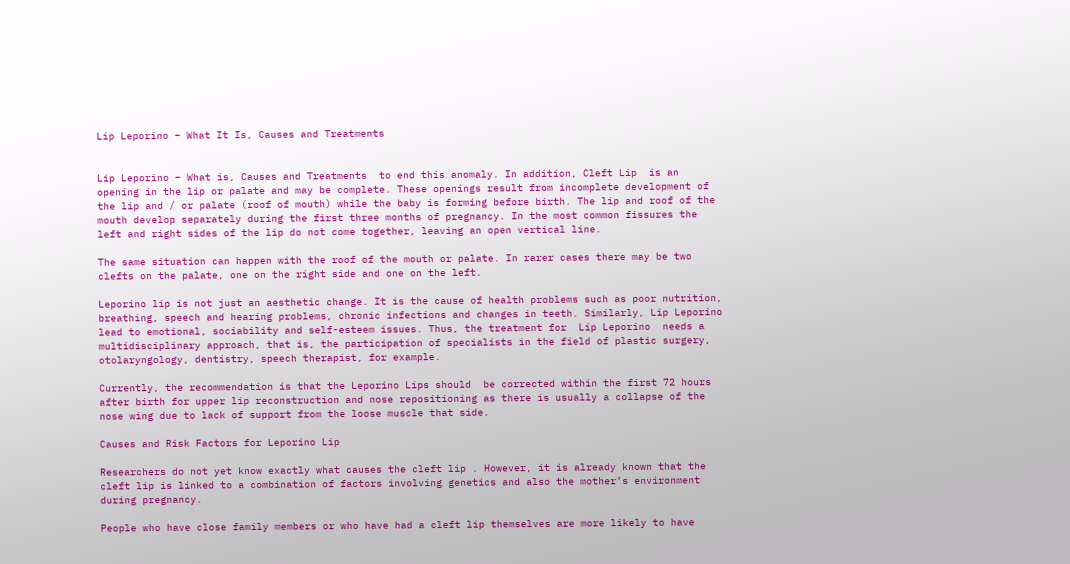Lip Leporino – What It Is, Causes and Treatments


Lip Leporino – What is, Causes and Treatments  to end this anomaly. In addition, Cleft Lip  is an opening in the lip or palate and may be complete. These openings result from incomplete development of the lip and / or palate (roof of mouth) while the baby is forming before birth. The lip and roof of the mouth develop separately during the first three months of pregnancy. In the most common fissures the left and right sides of the lip do not come together, leaving an open vertical line.

The same situation can happen with the roof of the mouth or palate. In rarer cases there may be two clefts on the palate, one on the right side and one on the left.

Leporino lip is not just an aesthetic change. It is the cause of health problems such as poor nutrition, breathing, speech and hearing problems, chronic infections and changes in teeth. Similarly, Lip Leporino  lead to emotional, sociability and self-esteem issues. Thus, the treatment for  Lip Leporino  needs a multidisciplinary approach, that is, the participation of specialists in the field of plastic surgery, otolaryngology, dentistry, speech therapist, for example.

Currently, the recommendation is that the Leporino Lips should  be corrected within the first 72 hours after birth for upper lip reconstruction and nose repositioning as there is usually a collapse of the nose wing due to lack of support from the loose muscle that side.

Causes and Risk Factors for Leporino Lip

Researchers do not yet know exactly what causes the cleft lip . However, it is already known that the cleft lip is linked to a combination of factors involving genetics and also the mother’s environment during pregnancy.

People who have close family members or who have had a cleft lip themselves are more likely to have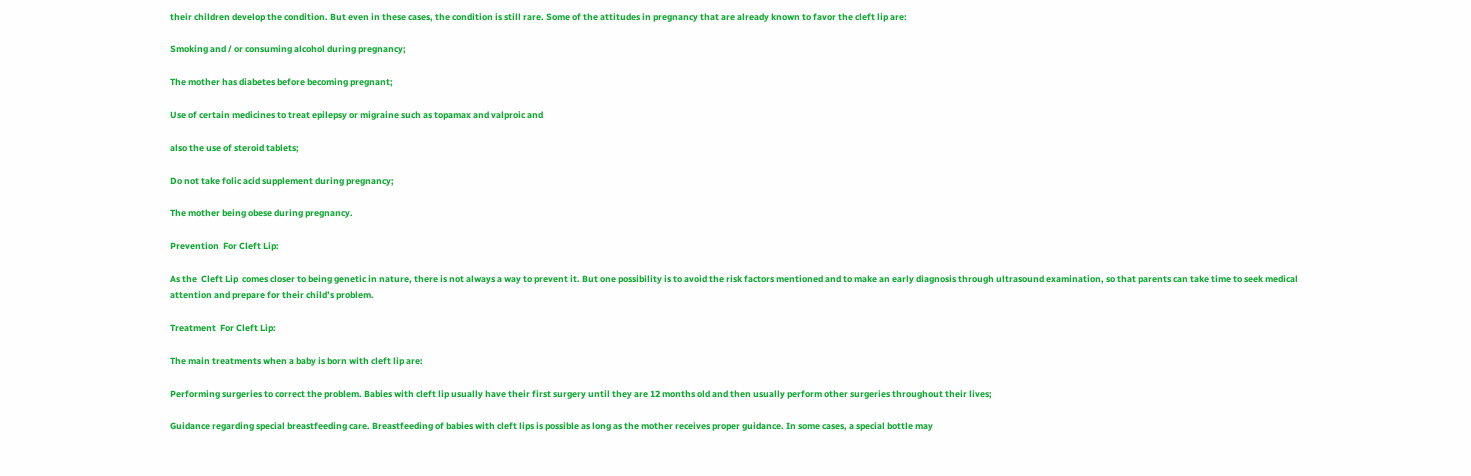their children develop the condition. But even in these cases, the condition is still rare. Some of the attitudes in pregnancy that are already known to favor the cleft lip are:

Smoking and / or consuming alcohol during pregnancy;

The mother has diabetes before becoming pregnant;

Use of certain medicines to treat epilepsy or migraine such as topamax and valproic and

also the use of steroid tablets;

Do not take folic acid supplement during pregnancy;

The mother being obese during pregnancy.

Prevention  For Cleft Lip:

As the  Cleft Lip  comes closer to being genetic in nature, there is not always a way to prevent it. But one possibility is to avoid the risk factors mentioned and to make an early diagnosis through ultrasound examination, so that parents can take time to seek medical attention and prepare for their child’s problem.

Treatment  For Cleft Lip:

The main treatments when a baby is born with cleft lip are:

Performing surgeries to correct the problem. Babies with cleft lip usually have their first surgery until they are 12 months old and then usually perform other surgeries throughout their lives;

Guidance regarding special breastfeeding care. Breastfeeding of babies with cleft lips is possible as long as the mother receives proper guidance. In some cases, a special bottle may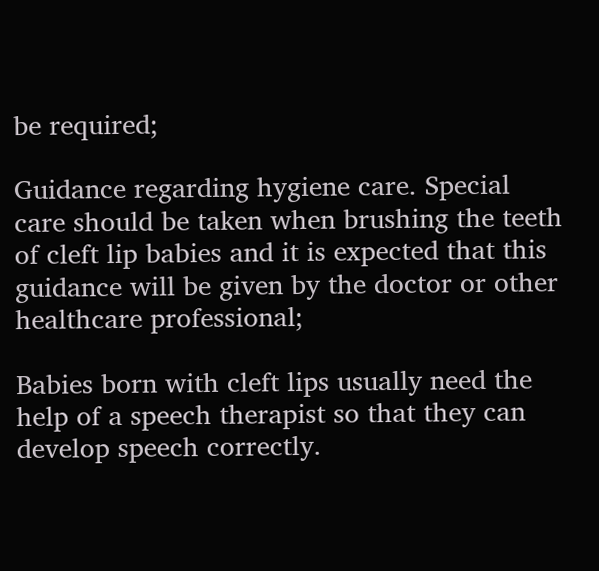be required;

Guidance regarding hygiene care. Special care should be taken when brushing the teeth of cleft lip babies and it is expected that this guidance will be given by the doctor or other healthcare professional;

Babies born with cleft lips usually need the help of a speech therapist so that they can develop speech correctly.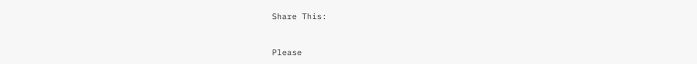Share This:


Please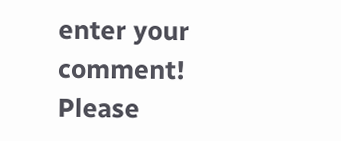enter your comment!
Please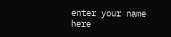enter your name here